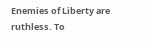Enemies of Liberty are ruthless. To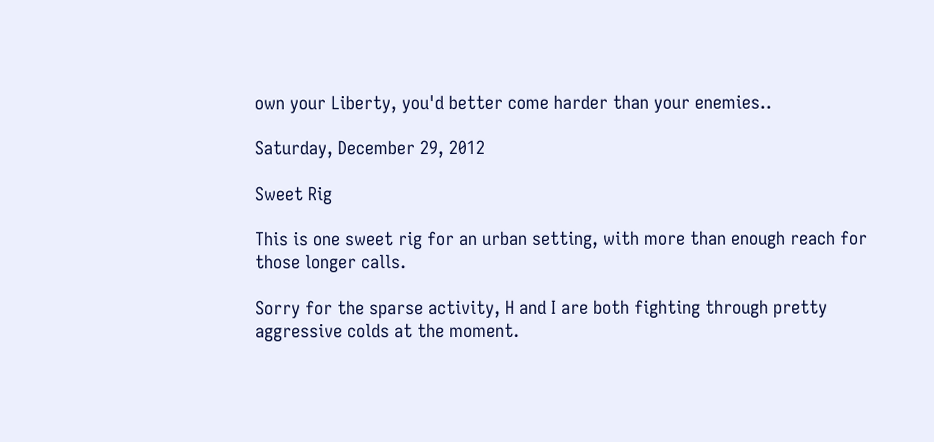own your Liberty, you'd better come harder than your enemies..

Saturday, December 29, 2012

Sweet Rig

This is one sweet rig for an urban setting, with more than enough reach for those longer calls.

Sorry for the sparse activity, H and I are both fighting through pretty aggressive colds at the moment.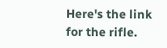Here's the link for the rifle.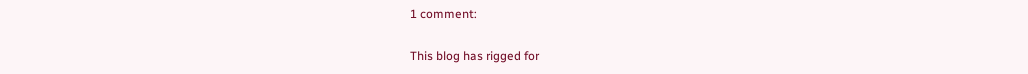1 comment:

This blog has rigged for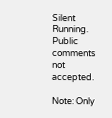Silent Running. Public comments not accepted.

Note: Only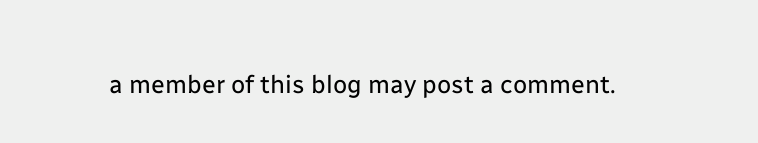a member of this blog may post a comment.